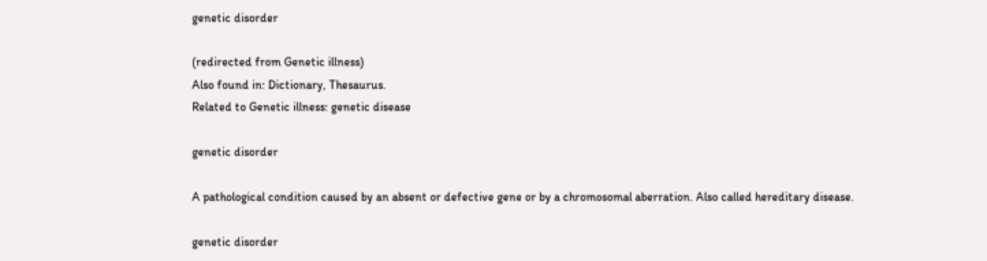genetic disorder

(redirected from Genetic illness)
Also found in: Dictionary, Thesaurus.
Related to Genetic illness: genetic disease

genetic disorder

A pathological condition caused by an absent or defective gene or by a chromosomal aberration. Also called hereditary disease.

genetic disorder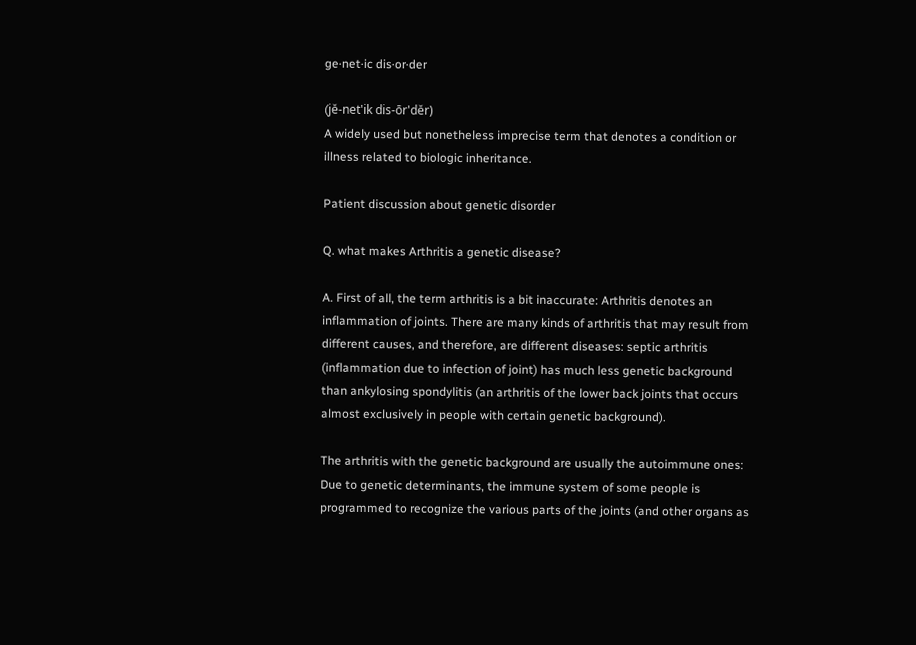ge·net·ic dis·or·der

(jĕ-net'ik dis-ōr'dĕr)
A widely used but nonetheless imprecise term that denotes a condition or illness related to biologic inheritance.

Patient discussion about genetic disorder

Q. what makes Arthritis a genetic disease?

A. First of all, the term arthritis is a bit inaccurate: Arthritis denotes an inflammation of joints. There are many kinds of arthritis that may result from different causes, and therefore, are different diseases: septic arthritis (inflammation due to infection of joint) has much less genetic background than ankylosing spondylitis (an arthritis of the lower back joints that occurs almost exclusively in people with certain genetic background).

The arthritis with the genetic background are usually the autoimmune ones: Due to genetic determinants, the immune system of some people is programmed to recognize the various parts of the joints (and other organs as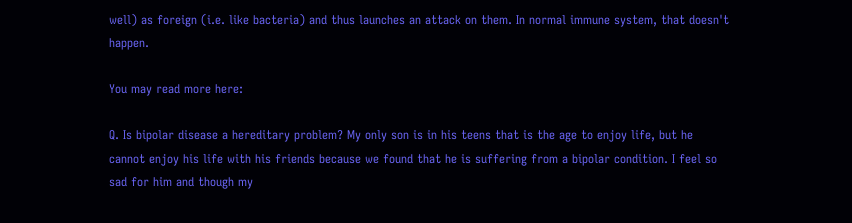well) as foreign (i.e. like bacteria) and thus launches an attack on them. In normal immune system, that doesn't happen.

You may read more here:

Q. Is bipolar disease a hereditary problem? My only son is in his teens that is the age to enjoy life, but he cannot enjoy his life with his friends because we found that he is suffering from a bipolar condition. I feel so sad for him and though my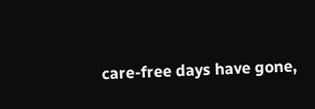care-free days have gone,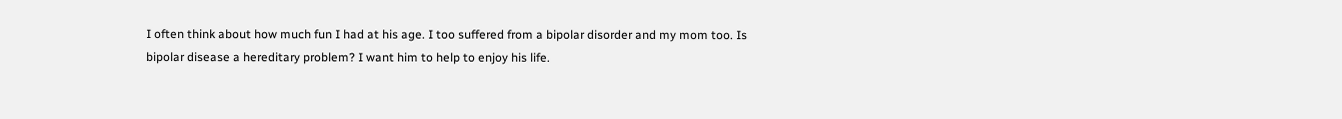I often think about how much fun I had at his age. I too suffered from a bipolar disorder and my mom too. Is bipolar disease a hereditary problem? I want him to help to enjoy his life.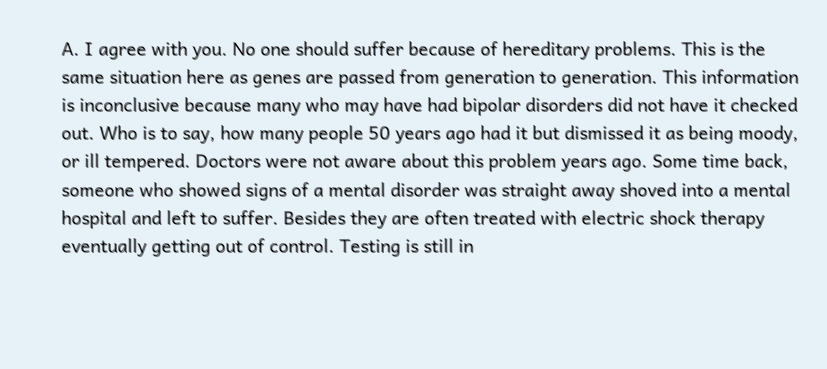A. I agree with you. No one should suffer because of hereditary problems. This is the same situation here as genes are passed from generation to generation. This information is inconclusive because many who may have had bipolar disorders did not have it checked out. Who is to say, how many people 50 years ago had it but dismissed it as being moody, or ill tempered. Doctors were not aware about this problem years ago. Some time back, someone who showed signs of a mental disorder was straight away shoved into a mental hospital and left to suffer. Besides they are often treated with electric shock therapy eventually getting out of control. Testing is still in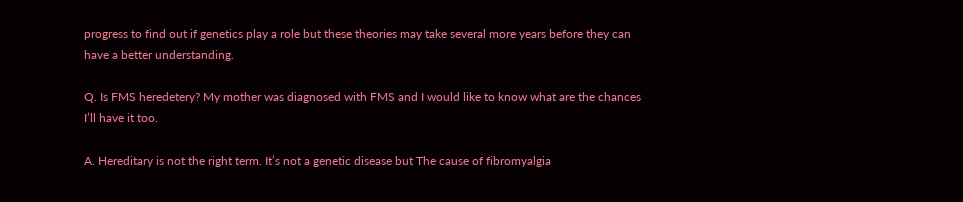progress to find out if genetics play a role but these theories may take several more years before they can have a better understanding.

Q. Is FMS heredetery? My mother was diagnosed with FMS and I would like to know what are the chances I’ll have it too.

A. Hereditary is not the right term. It’s not a genetic disease but The cause of fibromyalgia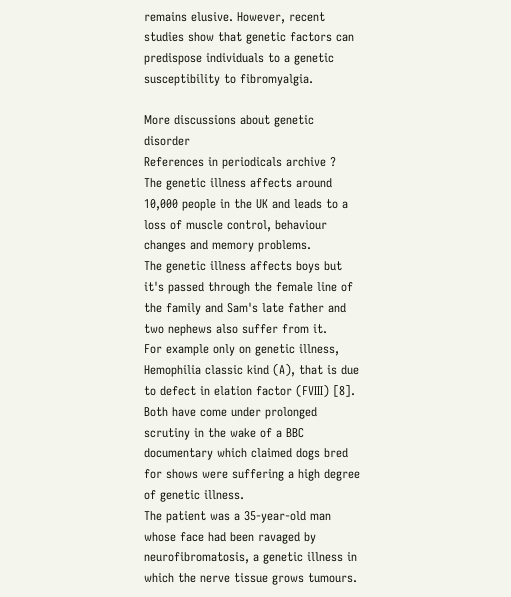remains elusive. However, recent studies show that genetic factors can predispose individuals to a genetic susceptibility to fibromyalgia.

More discussions about genetic disorder
References in periodicals archive ?
The genetic illness affects around 10,000 people in the UK and leads to a loss of muscle control, behaviour changes and memory problems.
The genetic illness affects boys but it's passed through the female line of the family and Sam's late father and two nephews also suffer from it.
For example only on genetic illness, Hemophilia classic kind (A), that is due to defect in elation factor (FVIII) [8].
Both have come under prolonged scrutiny in the wake of a BBC documentary which claimed dogs bred for shows were suffering a high degree of genetic illness.
The patient was a 35-year-old man whose face had been ravaged by neurofibromatosis, a genetic illness in which the nerve tissue grows tumours.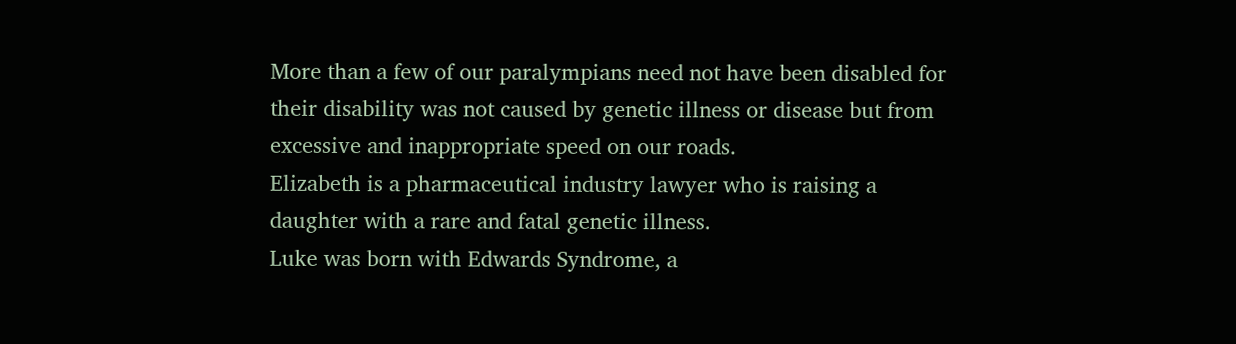More than a few of our paralympians need not have been disabled for their disability was not caused by genetic illness or disease but from excessive and inappropriate speed on our roads.
Elizabeth is a pharmaceutical industry lawyer who is raising a daughter with a rare and fatal genetic illness.
Luke was born with Edwards Syndrome, a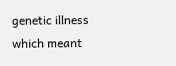genetic illness which meant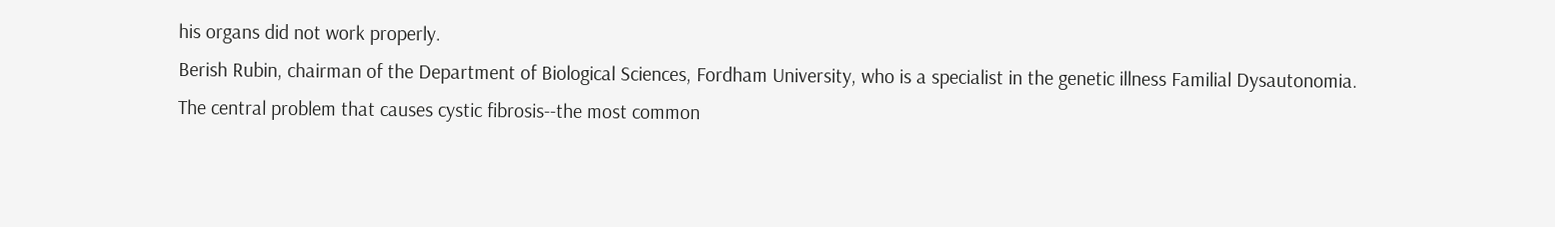his organs did not work properly.
Berish Rubin, chairman of the Department of Biological Sciences, Fordham University, who is a specialist in the genetic illness Familial Dysautonomia.
The central problem that causes cystic fibrosis--the most common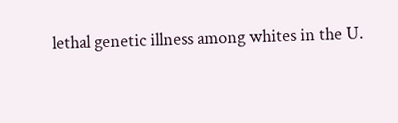lethal genetic illness among whites in the U.